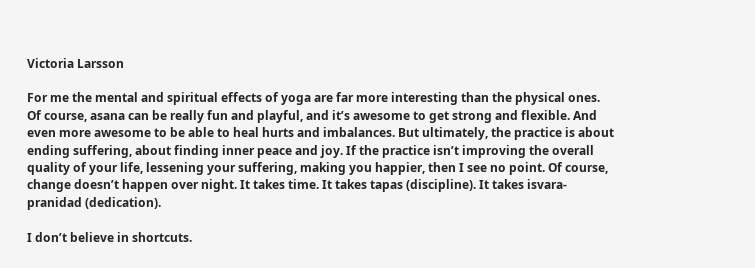Victoria Larsson

For me the mental and spiritual effects of yoga are far more interesting than the physical ones. Of course, asana can be really fun and playful, and it’s awesome to get strong and flexible. And even more awesome to be able to heal hurts and imbalances. But ultimately, the practice is about ending suffering, about finding inner peace and joy. If the practice isn’t improving the overall quality of your life, lessening your suffering, making you happier, then I see no point. Of course, change doesn’t happen over night. It takes time. It takes tapas (discipline). It takes isvara-pranidad (dedication).

I don’t believe in shortcuts.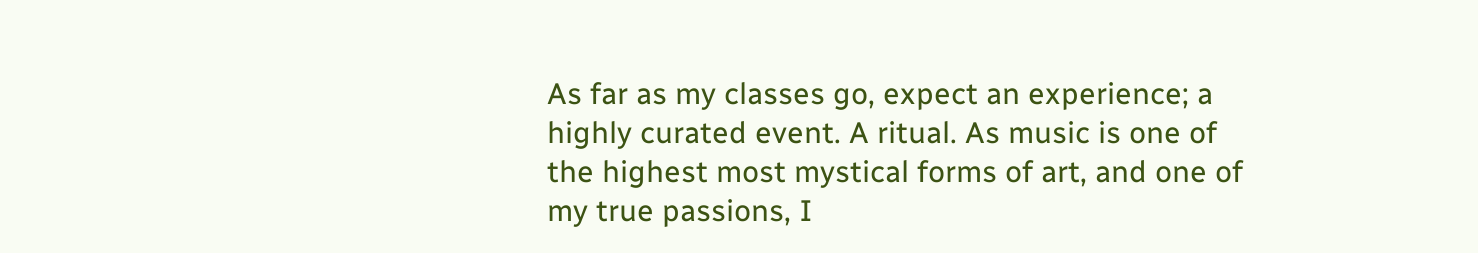As far as my classes go, expect an experience; a highly curated event. A ritual. As music is one of the highest most mystical forms of art, and one of my true passions, I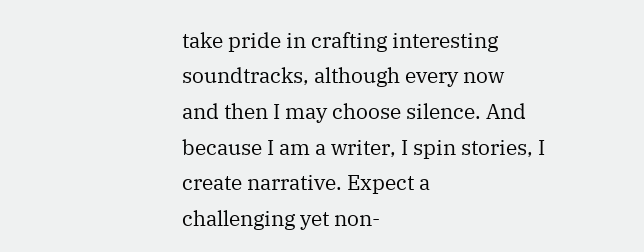take pride in crafting interesting soundtracks, although every now and then I may choose silence. And because I am a writer, I spin stories, I create narrative. Expect a challenging yet non-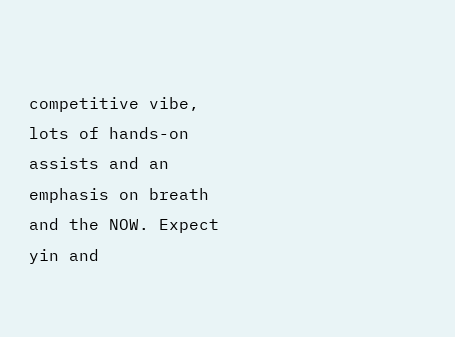competitive vibe, lots of hands-on assists and an emphasis on breath and the NOW. Expect yin and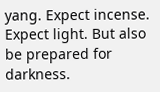yang. Expect incense. Expect light. But also be prepared for darkness.